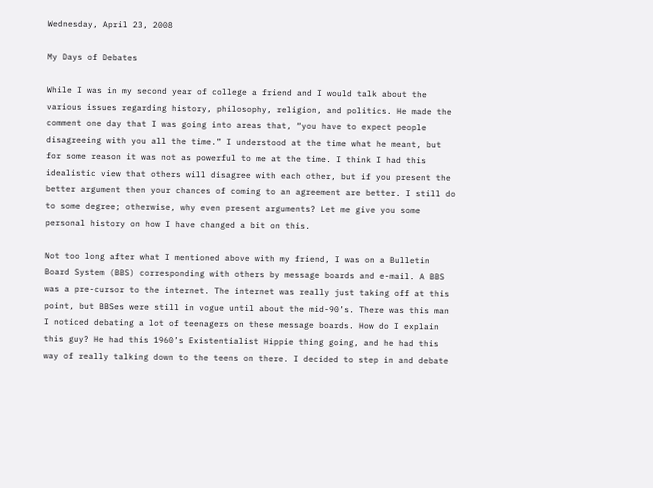Wednesday, April 23, 2008

My Days of Debates

While I was in my second year of college a friend and I would talk about the various issues regarding history, philosophy, religion, and politics. He made the comment one day that I was going into areas that, “you have to expect people disagreeing with you all the time.” I understood at the time what he meant, but for some reason it was not as powerful to me at the time. I think I had this idealistic view that others will disagree with each other, but if you present the better argument then your chances of coming to an agreement are better. I still do to some degree; otherwise, why even present arguments? Let me give you some personal history on how I have changed a bit on this.

Not too long after what I mentioned above with my friend, I was on a Bulletin Board System (BBS) corresponding with others by message boards and e-mail. A BBS was a pre-cursor to the internet. The internet was really just taking off at this point, but BBSes were still in vogue until about the mid-90’s. There was this man I noticed debating a lot of teenagers on these message boards. How do I explain this guy? He had this 1960’s Existentialist Hippie thing going, and he had this way of really talking down to the teens on there. I decided to step in and debate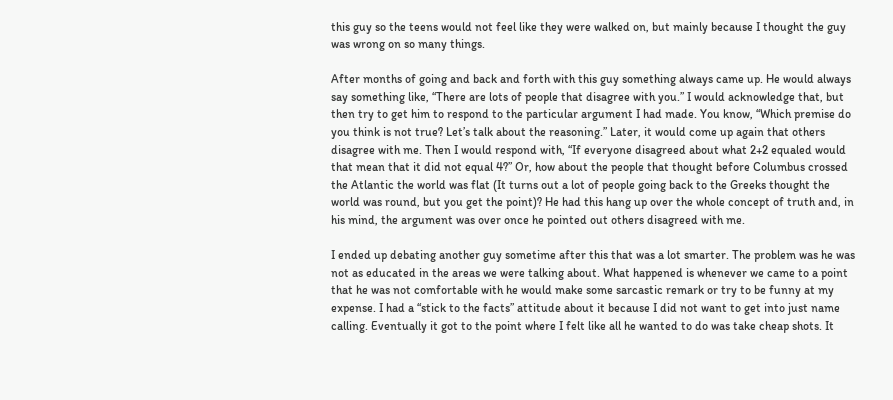this guy so the teens would not feel like they were walked on, but mainly because I thought the guy was wrong on so many things.

After months of going and back and forth with this guy something always came up. He would always say something like, “There are lots of people that disagree with you.” I would acknowledge that, but then try to get him to respond to the particular argument I had made. You know, “Which premise do you think is not true? Let’s talk about the reasoning.” Later, it would come up again that others disagree with me. Then I would respond with, “If everyone disagreed about what 2+2 equaled would that mean that it did not equal 4?” Or, how about the people that thought before Columbus crossed the Atlantic the world was flat (It turns out a lot of people going back to the Greeks thought the world was round, but you get the point)? He had this hang up over the whole concept of truth and, in his mind, the argument was over once he pointed out others disagreed with me.

I ended up debating another guy sometime after this that was a lot smarter. The problem was he was not as educated in the areas we were talking about. What happened is whenever we came to a point that he was not comfortable with he would make some sarcastic remark or try to be funny at my expense. I had a “stick to the facts” attitude about it because I did not want to get into just name calling. Eventually it got to the point where I felt like all he wanted to do was take cheap shots. It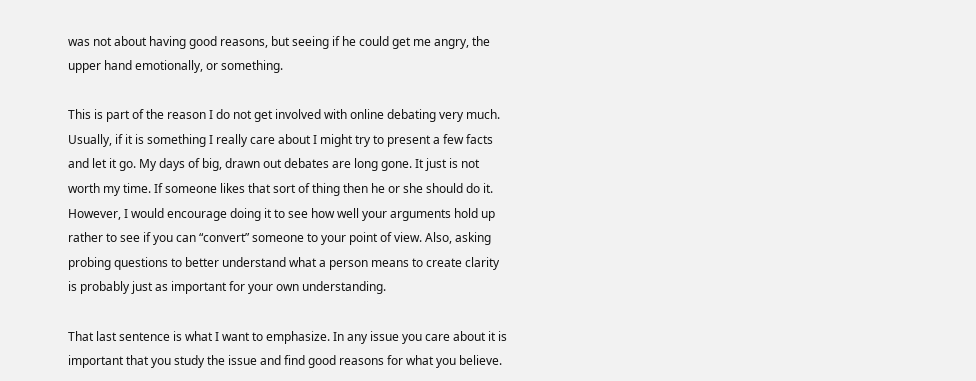was not about having good reasons, but seeing if he could get me angry, the upper hand emotionally, or something.

This is part of the reason I do not get involved with online debating very much. Usually, if it is something I really care about I might try to present a few facts and let it go. My days of big, drawn out debates are long gone. It just is not worth my time. If someone likes that sort of thing then he or she should do it. However, I would encourage doing it to see how well your arguments hold up rather to see if you can “convert” someone to your point of view. Also, asking probing questions to better understand what a person means to create clarity is probably just as important for your own understanding.

That last sentence is what I want to emphasize. In any issue you care about it is important that you study the issue and find good reasons for what you believe.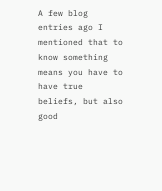A few blog entries ago I mentioned that to know something means you have to have true beliefs, but also good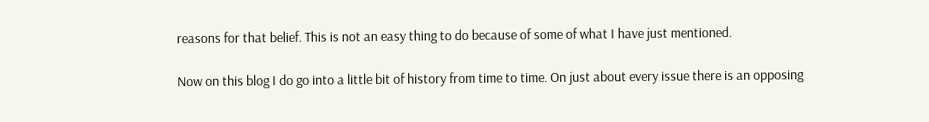reasons for that belief. This is not an easy thing to do because of some of what I have just mentioned.

Now on this blog I do go into a little bit of history from time to time. On just about every issue there is an opposing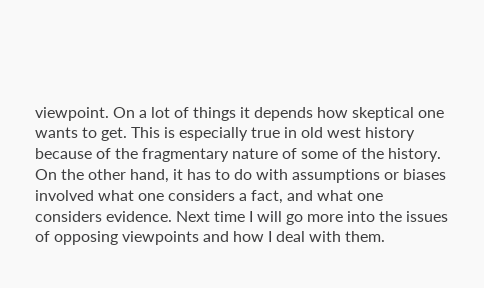viewpoint. On a lot of things it depends how skeptical one wants to get. This is especially true in old west history because of the fragmentary nature of some of the history. On the other hand, it has to do with assumptions or biases involved what one considers a fact, and what one considers evidence. Next time I will go more into the issues of opposing viewpoints and how I deal with them.